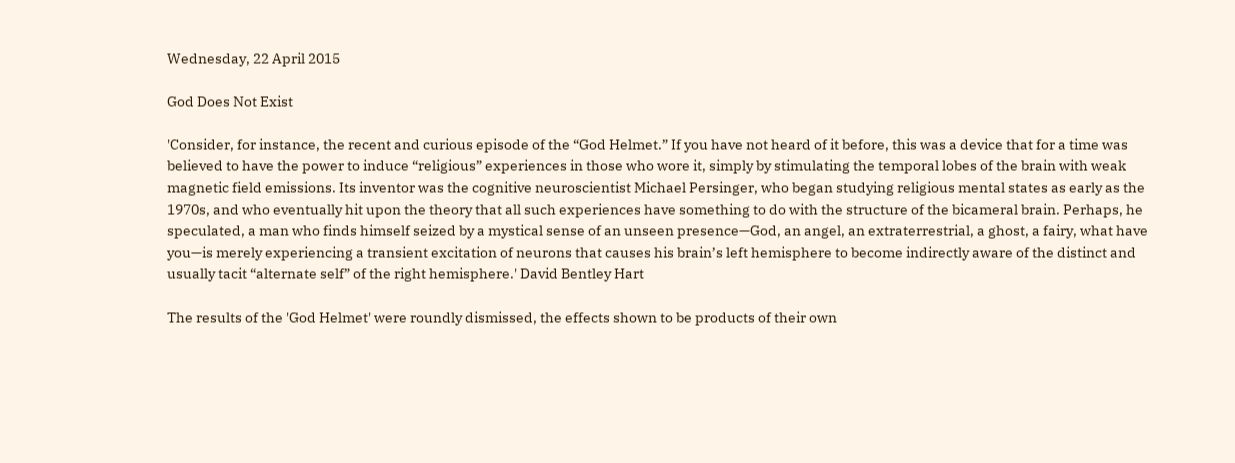Wednesday, 22 April 2015

God Does Not Exist

'Consider, for instance, the recent and curious episode of the “God Helmet.” If you have not heard of it before, this was a device that for a time was believed to have the power to induce “religious” experiences in those who wore it, simply by stimulating the temporal lobes of the brain with weak magnetic field emissions. Its inventor was the cognitive neuroscientist Michael Persinger, who began studying religious mental states as early as the 1970s, and who eventually hit upon the theory that all such experiences have something to do with the structure of the bicameral brain. Perhaps, he speculated, a man who finds himself seized by a mystical sense of an unseen presence—God, an angel, an extraterrestrial, a ghost, a fairy, what have you—is merely experiencing a transient excitation of neurons that causes his brain’s left hemisphere to become indirectly aware of the distinct and usually tacit “alternate self” of the right hemisphere.' David Bentley Hart

The results of the 'God Helmet' were roundly dismissed, the effects shown to be products of their own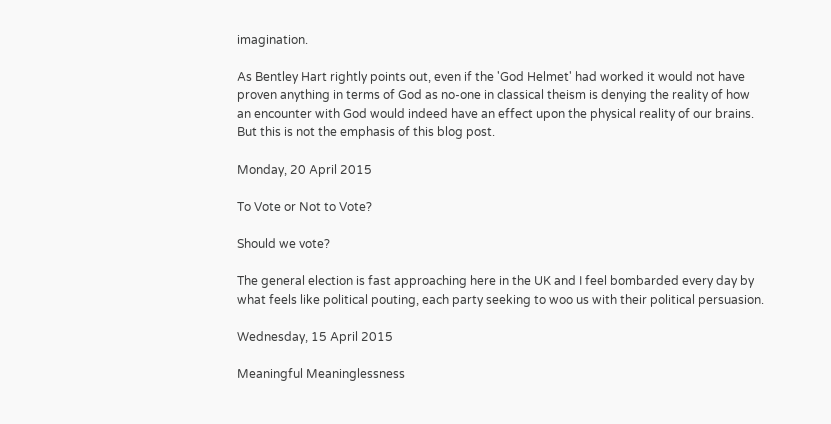imagination.

As Bentley Hart rightly points out, even if the 'God Helmet' had worked it would not have proven anything in terms of God as no-one in classical theism is denying the reality of how an encounter with God would indeed have an effect upon the physical reality of our brains. But this is not the emphasis of this blog post.

Monday, 20 April 2015

To Vote or Not to Vote?

Should we vote?

The general election is fast approaching here in the UK and I feel bombarded every day by what feels like political pouting, each party seeking to woo us with their political persuasion.

Wednesday, 15 April 2015

Meaningful Meaninglessness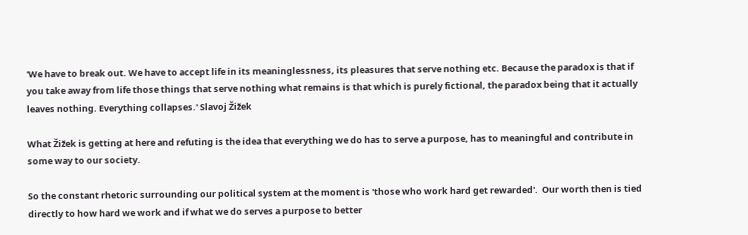'We have to break out. We have to accept life in its meaninglessness, its pleasures that serve nothing etc. Because the paradox is that if you take away from life those things that serve nothing what remains is that which is purely fictional, the paradox being that it actually leaves nothing. Everything collapses.' Slavoj Žižek

What Žižek is getting at here and refuting is the idea that everything we do has to serve a purpose, has to meaningful and contribute in some way to our society.

So the constant rhetoric surrounding our political system at the moment is 'those who work hard get rewarded'.  Our worth then is tied directly to how hard we work and if what we do serves a purpose to better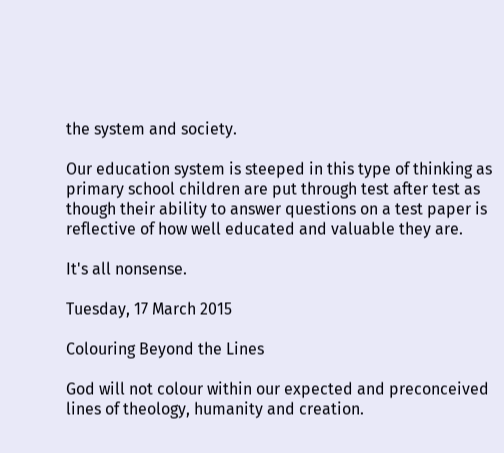the system and society.

Our education system is steeped in this type of thinking as primary school children are put through test after test as though their ability to answer questions on a test paper is reflective of how well educated and valuable they are.

It's all nonsense.

Tuesday, 17 March 2015

Colouring Beyond the Lines

God will not colour within our expected and preconceived lines of theology, humanity and creation.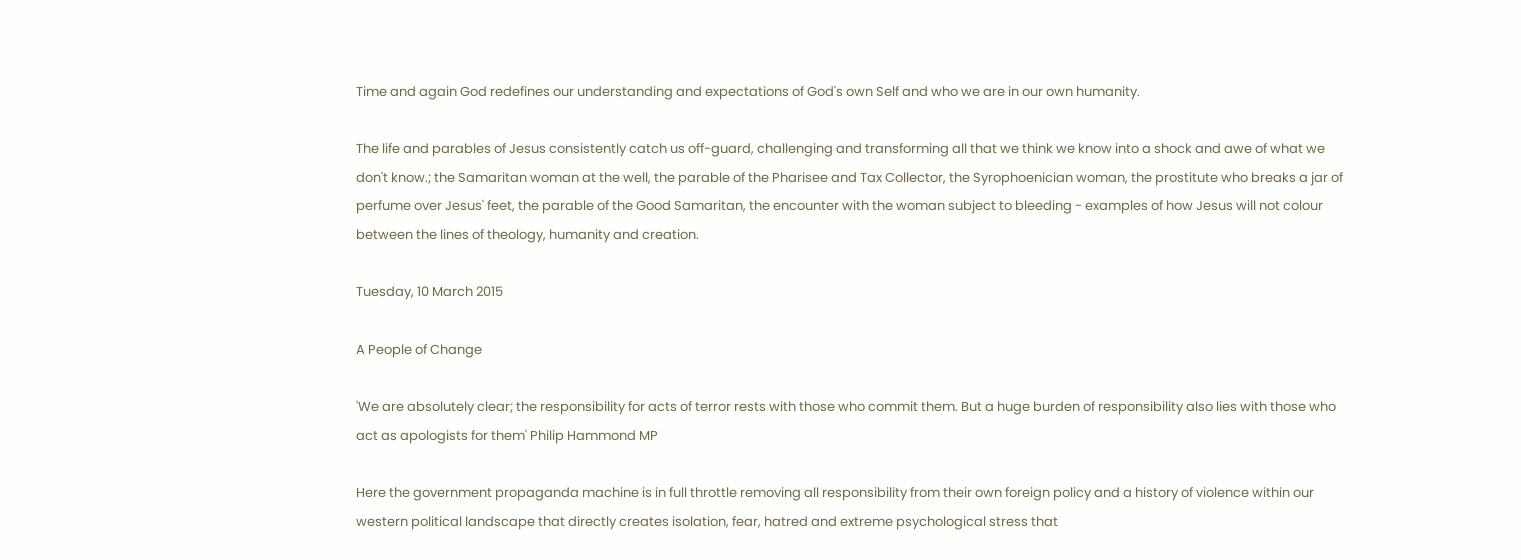Time and again God redefines our understanding and expectations of God's own Self and who we are in our own humanity.

The life and parables of Jesus consistently catch us off-guard, challenging and transforming all that we think we know into a shock and awe of what we don't know.; the Samaritan woman at the well, the parable of the Pharisee and Tax Collector, the Syrophoenician woman, the prostitute who breaks a jar of perfume over Jesus' feet, the parable of the Good Samaritan, the encounter with the woman subject to bleeding - examples of how Jesus will not colour between the lines of theology, humanity and creation.

Tuesday, 10 March 2015

A People of Change

'We are absolutely clear; the responsibility for acts of terror rests with those who commit them. But a huge burden of responsibility also lies with those who act as apologists for them' Philip Hammond MP

Here the government propaganda machine is in full throttle removing all responsibility from their own foreign policy and a history of violence within our western political landscape that directly creates isolation, fear, hatred and extreme psychological stress that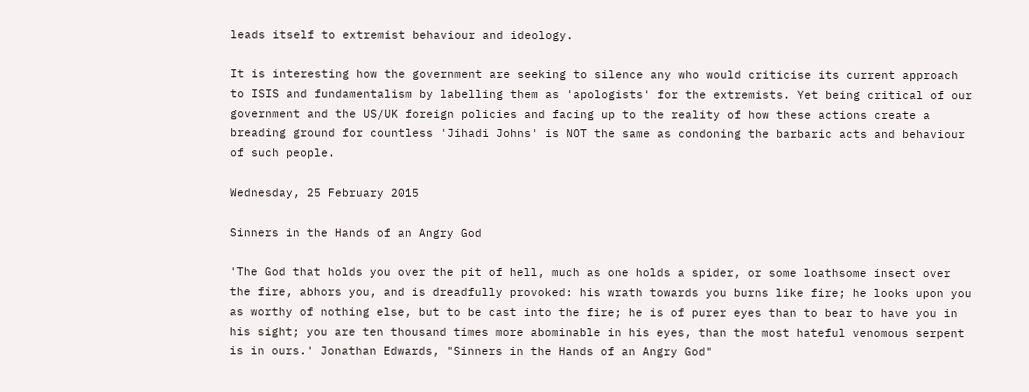leads itself to extremist behaviour and ideology.

It is interesting how the government are seeking to silence any who would criticise its current approach to ISIS and fundamentalism by labelling them as 'apologists' for the extremists. Yet being critical of our government and the US/UK foreign policies and facing up to the reality of how these actions create a breading ground for countless 'Jihadi Johns' is NOT the same as condoning the barbaric acts and behaviour of such people.

Wednesday, 25 February 2015

Sinners in the Hands of an Angry God

'The God that holds you over the pit of hell, much as one holds a spider, or some loathsome insect over the fire, abhors you, and is dreadfully provoked: his wrath towards you burns like fire; he looks upon you as worthy of nothing else, but to be cast into the fire; he is of purer eyes than to bear to have you in his sight; you are ten thousand times more abominable in his eyes, than the most hateful venomous serpent is in ours.' Jonathan Edwards, "Sinners in the Hands of an Angry God"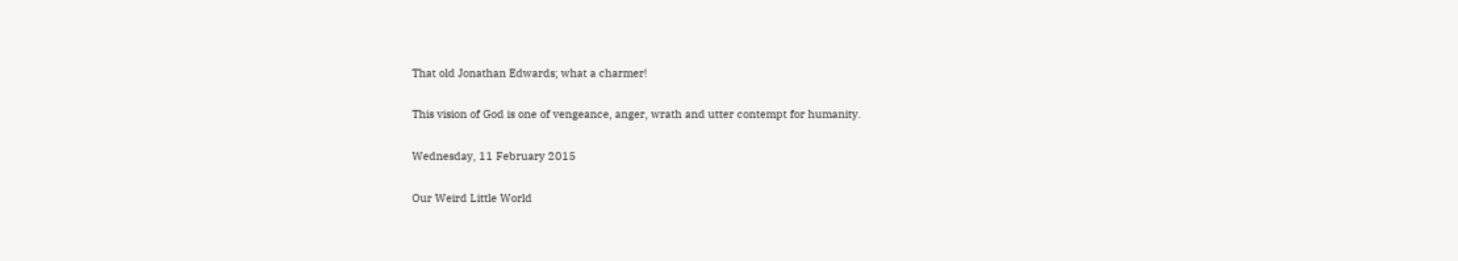That old Jonathan Edwards; what a charmer!

This vision of God is one of vengeance, anger, wrath and utter contempt for humanity.

Wednesday, 11 February 2015

Our Weird Little World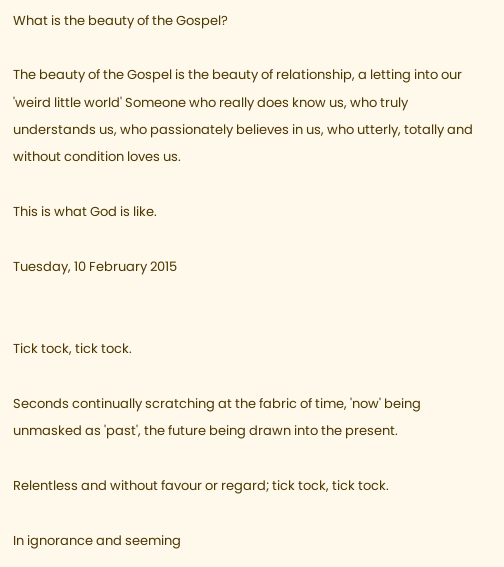What is the beauty of the Gospel?

The beauty of the Gospel is the beauty of relationship, a letting into our 'weird little world' Someone who really does know us, who truly understands us, who passionately believes in us, who utterly, totally and without condition loves us.

This is what God is like.

Tuesday, 10 February 2015


Tick tock, tick tock.

Seconds continually scratching at the fabric of time, 'now' being unmasked as 'past', the future being drawn into the present.

Relentless and without favour or regard; tick tock, tick tock.

In ignorance and seeming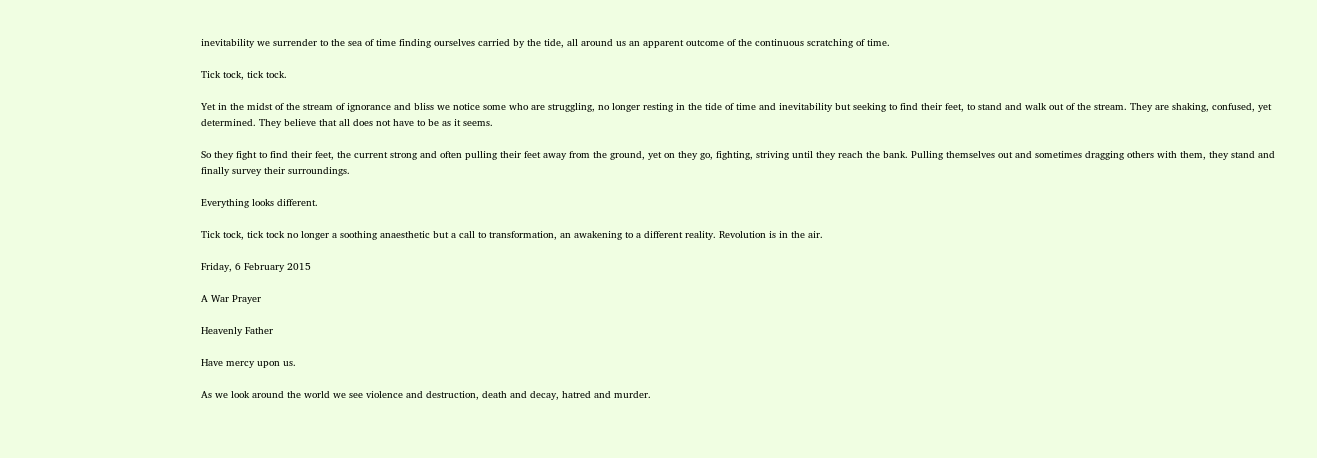inevitability we surrender to the sea of time finding ourselves carried by the tide, all around us an apparent outcome of the continuous scratching of time.

Tick tock, tick tock.

Yet in the midst of the stream of ignorance and bliss we notice some who are struggling, no longer resting in the tide of time and inevitability but seeking to find their feet, to stand and walk out of the stream. They are shaking, confused, yet determined. They believe that all does not have to be as it seems.

So they fight to find their feet, the current strong and often pulling their feet away from the ground, yet on they go, fighting, striving until they reach the bank. Pulling themselves out and sometimes dragging others with them, they stand and finally survey their surroundings.

Everything looks different.

Tick tock, tick tock no longer a soothing anaesthetic but a call to transformation, an awakening to a different reality. Revolution is in the air.

Friday, 6 February 2015

A War Prayer

Heavenly Father

Have mercy upon us.

As we look around the world we see violence and destruction, death and decay, hatred and murder.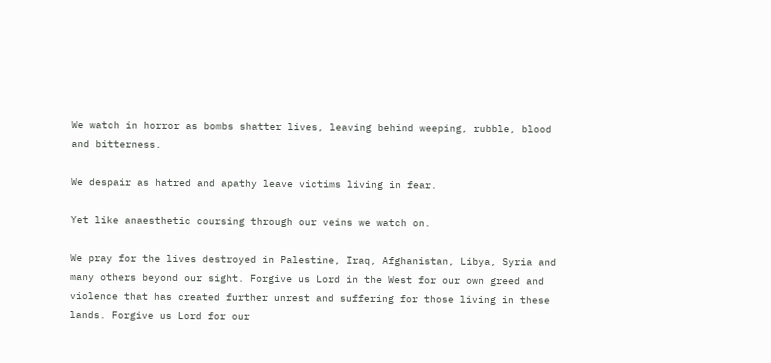We watch in horror as bombs shatter lives, leaving behind weeping, rubble, blood and bitterness.

We despair as hatred and apathy leave victims living in fear.

Yet like anaesthetic coursing through our veins we watch on.

We pray for the lives destroyed in Palestine, Iraq, Afghanistan, Libya, Syria and many others beyond our sight. Forgive us Lord in the West for our own greed and violence that has created further unrest and suffering for those living in these lands. Forgive us Lord for our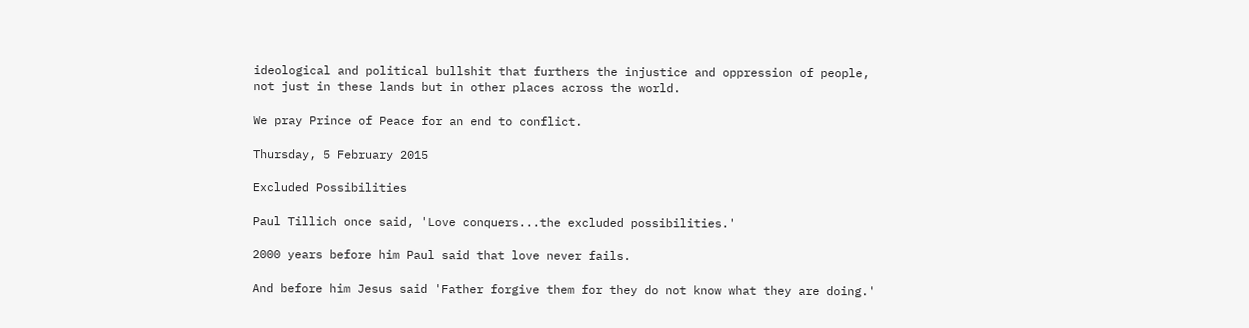ideological and political bullshit that furthers the injustice and oppression of people, not just in these lands but in other places across the world.

We pray Prince of Peace for an end to conflict.

Thursday, 5 February 2015

Excluded Possibilities

Paul Tillich once said, 'Love conquers...the excluded possibilities.'

2000 years before him Paul said that love never fails.

And before him Jesus said 'Father forgive them for they do not know what they are doing.'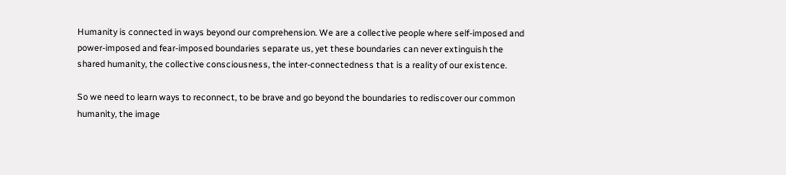Humanity is connected in ways beyond our comprehension. We are a collective people where self-imposed and power-imposed and fear-imposed boundaries separate us, yet these boundaries can never extinguish the shared humanity, the collective consciousness, the inter-connectedness that is a reality of our existence.

So we need to learn ways to reconnect, to be brave and go beyond the boundaries to rediscover our common humanity, the image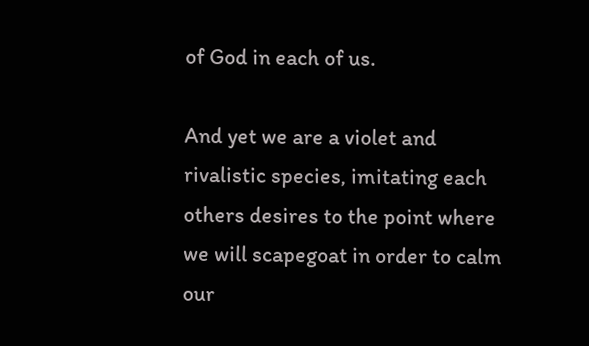of God in each of us.

And yet we are a violet and rivalistic species, imitating each others desires to the point where we will scapegoat in order to calm our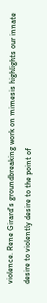violence. Rene Girard's groundbreaking work on mimesis highlights our innate desire to violently desire to the point of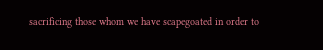sacrificing those whom we have scapegoated in order to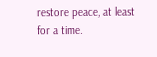restore peace, at least for a time.